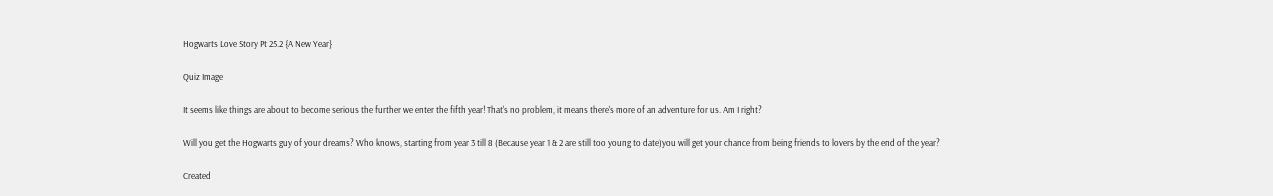Hogwarts Love Story Pt 25.2 {A New Year}

Quiz Image

It seems like things are about to become serious the further we enter the fifth year! That's no problem, it means there's more of an adventure for us. Am I right?

Will you get the Hogwarts guy of your dreams? Who knows, starting from year 3 till 8 (Because year 1 & 2 are still too young to date)you will get your chance from being friends to lovers by the end of the year?

Created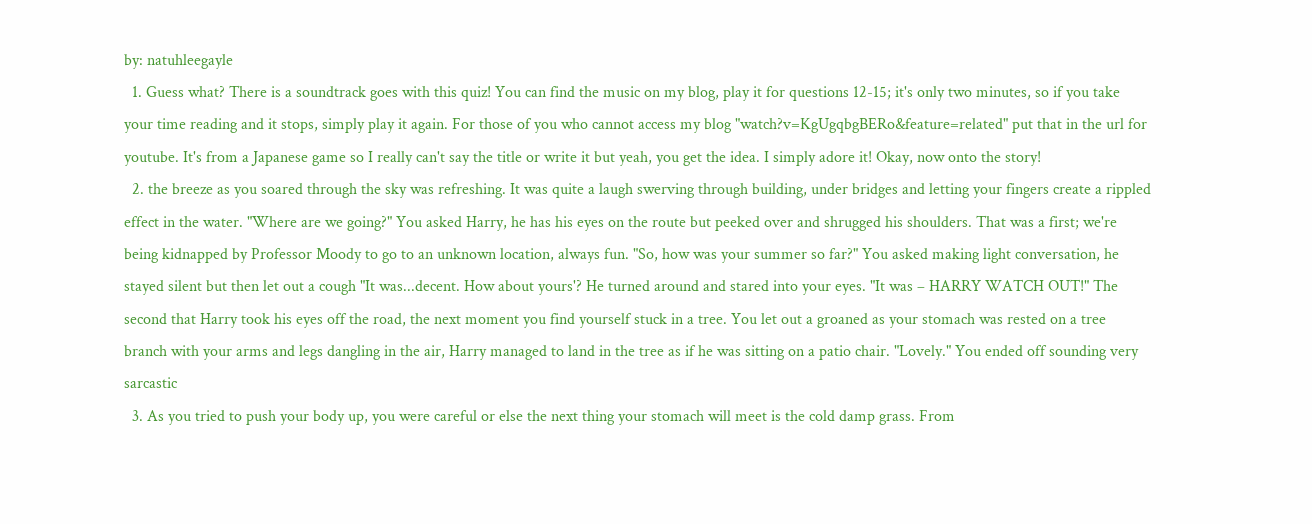by: natuhleegayle
  1. Guess what? There is a soundtrack goes with this quiz! You can find the music on my blog, play it for questions 12-15; it's only two minutes, so if you take your time reading and it stops, simply play it again. For those of you who cannot access my blog "watch?v=KgUgqbgBERo&feature=related" put that in the url for youtube. It's from a Japanese game so I really can't say the title or write it but yeah, you get the idea. I simply adore it! Okay, now onto the story!
  2. the breeze as you soared through the sky was refreshing. It was quite a laugh swerving through building, under bridges and letting your fingers create a rippled effect in the water. "Where are we going?" You asked Harry, he has his eyes on the route but peeked over and shrugged his shoulders. That was a first; we're being kidnapped by Professor Moody to go to an unknown location, always fun. "So, how was your summer so far?" You asked making light conversation, he stayed silent but then let out a cough "It was...decent. How about yours'? He turned around and stared into your eyes. "It was – HARRY WATCH OUT!" The second that Harry took his eyes off the road, the next moment you find yourself stuck in a tree. You let out a groaned as your stomach was rested on a tree branch with your arms and legs dangling in the air, Harry managed to land in the tree as if he was sitting on a patio chair. "Lovely." You ended off sounding very sarcastic
  3. As you tried to push your body up, you were careful or else the next thing your stomach will meet is the cold damp grass. From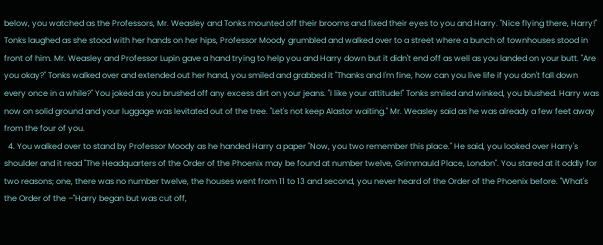below, you watched as the Professors, Mr. Weasley and Tonks mounted off their brooms and fixed their eyes to you and Harry. "Nice flying there, Harry!" Tonks laughed as she stood with her hands on her hips, Professor Moody grumbled and walked over to a street where a bunch of townhouses stood in front of him. Mr. Weasley and Professor Lupin gave a hand trying to help you and Harry down but it didn't end off as well as you landed on your butt. "Are you okay?" Tonks walked over and extended out her hand, you smiled and grabbed it "Thanks and I'm fine, how can you live life if you don't fall down every once in a while?" You joked as you brushed off any excess dirt on your jeans. "I like your attitude!" Tonks smiled and winked, you blushed. Harry was now on solid ground and your luggage was levitated out of the tree. "Let's not keep Alastor waiting." Mr. Weasley said as he was already a few feet away from the four of you.
  4. You walked over to stand by Professor Moody as he handed Harry a paper "Now, you two remember this place." He said, you looked over Harry's shoulder and it read "The Headquarters of the Order of the Phoenix may be found at number twelve, Grimmauld Place, London". You stared at it oddly for two reasons; one, there was no number twelve, the houses went from 11 to 13 and second, you never heard of the Order of the Phoenix before. "What's the Order of the –"Harry began but was cut off,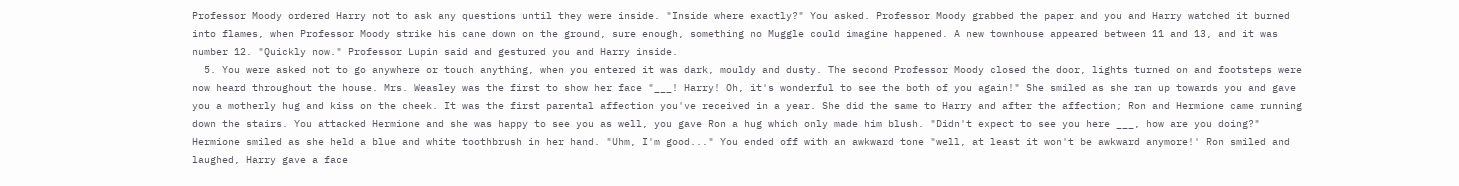Professor Moody ordered Harry not to ask any questions until they were inside. "Inside where exactly?" You asked. Professor Moody grabbed the paper and you and Harry watched it burned into flames, when Professor Moody strike his cane down on the ground, sure enough, something no Muggle could imagine happened. A new townhouse appeared between 11 and 13, and it was number 12. "Quickly now." Professor Lupin said and gestured you and Harry inside.
  5. You were asked not to go anywhere or touch anything, when you entered it was dark, mouldy and dusty. The second Professor Moody closed the door, lights turned on and footsteps were now heard throughout the house. Mrs. Weasley was the first to show her face "___! Harry! Oh, it's wonderful to see the both of you again!" She smiled as she ran up towards you and gave you a motherly hug and kiss on the cheek. It was the first parental affection you've received in a year. She did the same to Harry and after the affection; Ron and Hermione came running down the stairs. You attacked Hermione and she was happy to see you as well, you gave Ron a hug which only made him blush. "Didn't expect to see you here ___, how are you doing?" Hermione smiled as she held a blue and white toothbrush in her hand. "Uhm, I'm good..." You ended off with an awkward tone "well, at least it won't be awkward anymore!' Ron smiled and laughed, Harry gave a face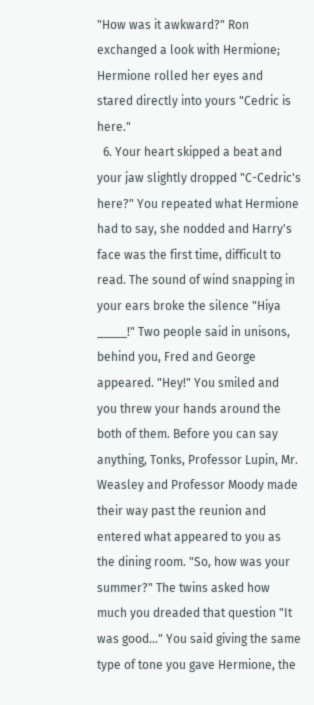"How was it awkward?" Ron exchanged a look with Hermione; Hermione rolled her eyes and stared directly into yours "Cedric is here."
  6. Your heart skipped a beat and your jaw slightly dropped "C-Cedric's here?" You repeated what Hermione had to say, she nodded and Harry's face was the first time, difficult to read. The sound of wind snapping in your ears broke the silence "Hiya _____!" Two people said in unisons, behind you, Fred and George appeared. "Hey!" You smiled and you threw your hands around the both of them. Before you can say anything, Tonks, Professor Lupin, Mr. Weasley and Professor Moody made their way past the reunion and entered what appeared to you as the dining room. "So, how was your summer?" The twins asked how much you dreaded that question "It was good..." You said giving the same type of tone you gave Hermione, the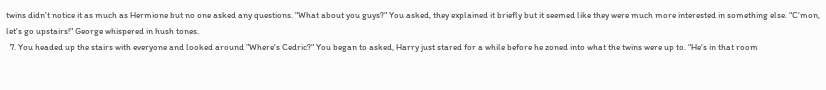twins didn't notice it as much as Hermione but no one asked any questions. "What about you guys?" You asked, they explained it briefly but it seemed like they were much more interested in something else. "C'mon, let's go upstairs!" George whispered in hush tones.
  7. You headed up the stairs with everyone and looked around "Where's Cedric?" You began to asked, Harry just stared for a while before he zoned into what the twins were up to. "He's in that room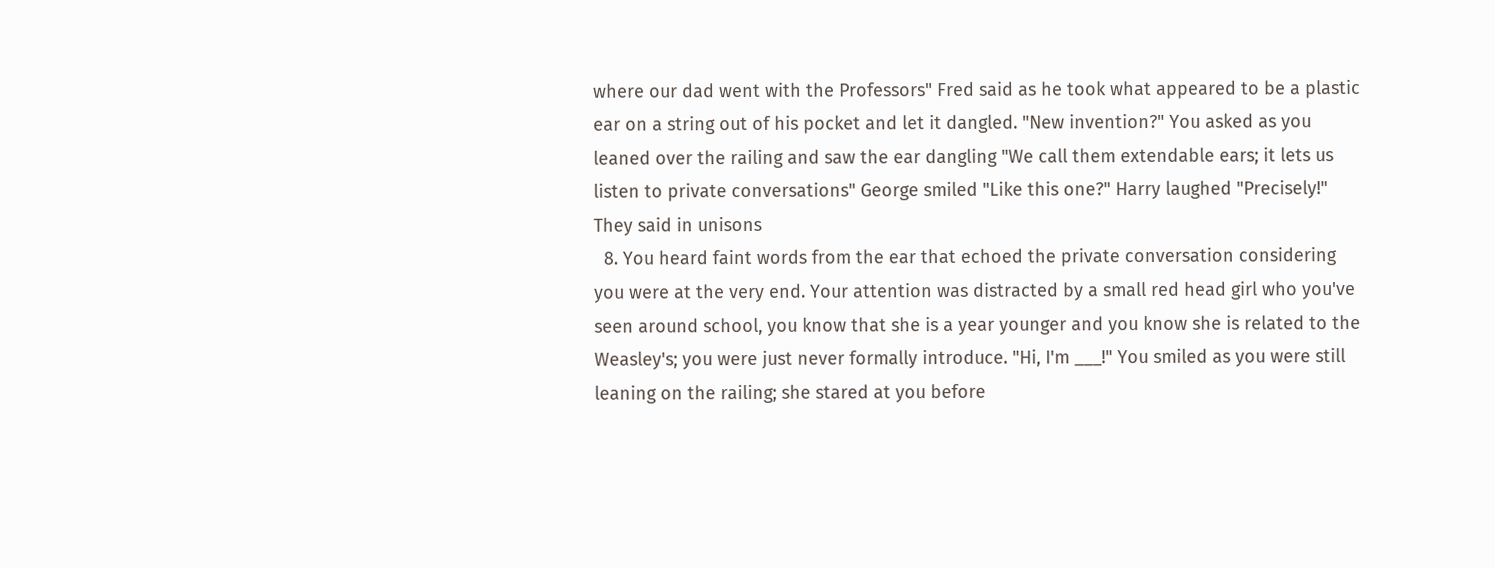where our dad went with the Professors" Fred said as he took what appeared to be a plastic ear on a string out of his pocket and let it dangled. "New invention?" You asked as you leaned over the railing and saw the ear dangling "We call them extendable ears; it lets us listen to private conversations" George smiled "Like this one?" Harry laughed "Precisely!" They said in unisons
  8. You heard faint words from the ear that echoed the private conversation considering you were at the very end. Your attention was distracted by a small red head girl who you've seen around school, you know that she is a year younger and you know she is related to the Weasley's; you were just never formally introduce. "Hi, I'm ___!" You smiled as you were still leaning on the railing; she stared at you before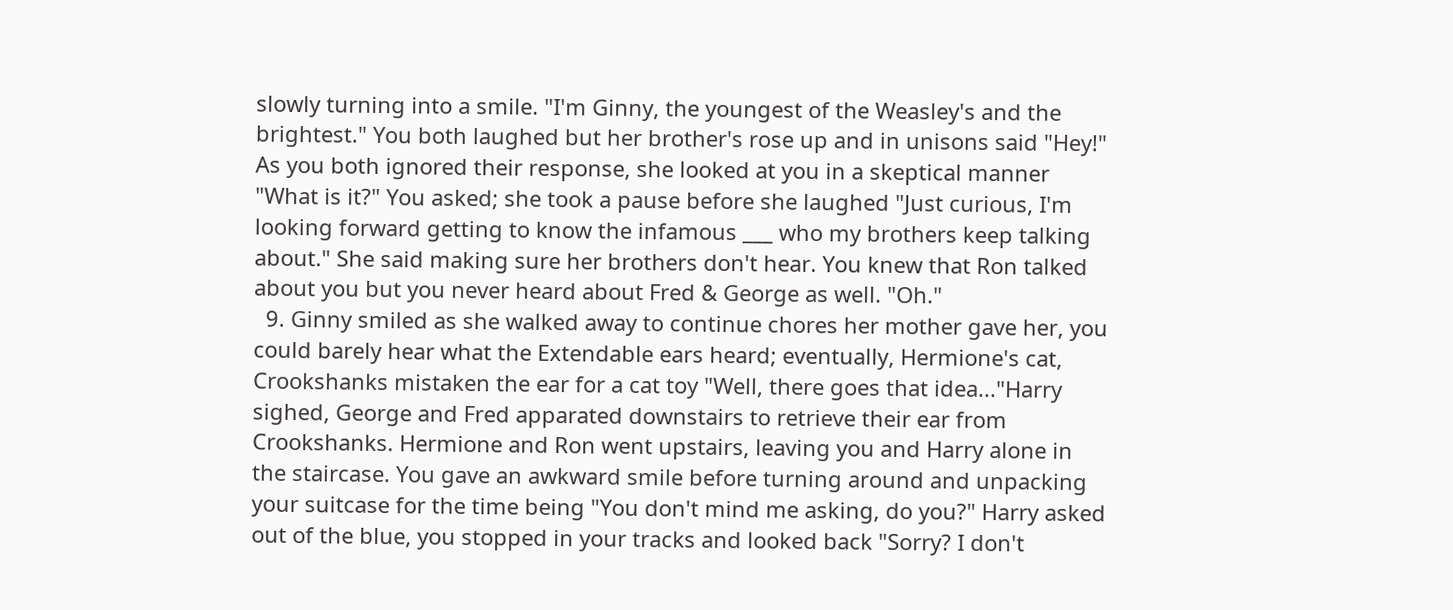slowly turning into a smile. "I'm Ginny, the youngest of the Weasley's and the brightest." You both laughed but her brother's rose up and in unisons said "Hey!" As you both ignored their response, she looked at you in a skeptical manner "What is it?" You asked; she took a pause before she laughed "Just curious, I'm looking forward getting to know the infamous ___ who my brothers keep talking about." She said making sure her brothers don't hear. You knew that Ron talked about you but you never heard about Fred & George as well. "Oh."
  9. Ginny smiled as she walked away to continue chores her mother gave her, you could barely hear what the Extendable ears heard; eventually, Hermione's cat, Crookshanks mistaken the ear for a cat toy "Well, there goes that idea..."Harry sighed, George and Fred apparated downstairs to retrieve their ear from Crookshanks. Hermione and Ron went upstairs, leaving you and Harry alone in the staircase. You gave an awkward smile before turning around and unpacking your suitcase for the time being "You don't mind me asking, do you?" Harry asked out of the blue, you stopped in your tracks and looked back "Sorry? I don't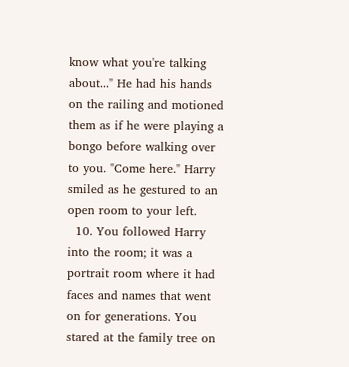know what you're talking about..." He had his hands on the railing and motioned them as if he were playing a bongo before walking over to you. "Come here." Harry smiled as he gestured to an open room to your left.
  10. You followed Harry into the room; it was a portrait room where it had faces and names that went on for generations. You stared at the family tree on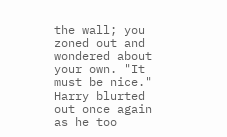the wall; you zoned out and wondered about your own. "It must be nice." Harry blurted out once again as he too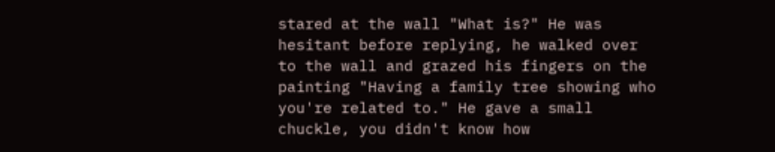stared at the wall "What is?" He was hesitant before replying, he walked over to the wall and grazed his fingers on the painting "Having a family tree showing who you're related to." He gave a small chuckle, you didn't know how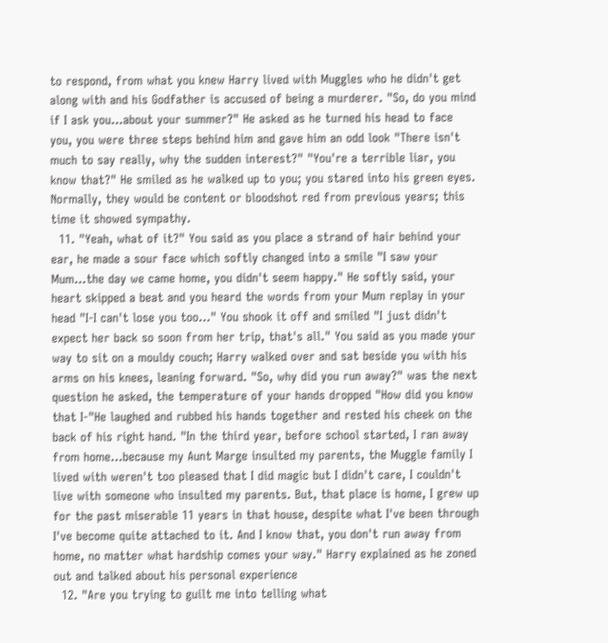to respond, from what you knew Harry lived with Muggles who he didn't get along with and his Godfather is accused of being a murderer. "So, do you mind if I ask you...about your summer?" He asked as he turned his head to face you, you were three steps behind him and gave him an odd look "There isn't much to say really, why the sudden interest?" "You're a terrible liar, you know that?" He smiled as he walked up to you; you stared into his green eyes. Normally, they would be content or bloodshot red from previous years; this time it showed sympathy.
  11. "Yeah, what of it?" You said as you place a strand of hair behind your ear, he made a sour face which softly changed into a smile "I saw your Mum...the day we came home, you didn't seem happy." He softly said, your heart skipped a beat and you heard the words from your Mum replay in your head "I-I can't lose you too..." You shook it off and smiled "I just didn't expect her back so soon from her trip, that's all." You said as you made your way to sit on a mouldy couch; Harry walked over and sat beside you with his arms on his knees, leaning forward. "So, why did you run away?" was the next question he asked, the temperature of your hands dropped "How did you know that I-"He laughed and rubbed his hands together and rested his cheek on the back of his right hand. "In the third year, before school started, I ran away from home...because my Aunt Marge insulted my parents, the Muggle family I lived with weren't too pleased that I did magic but I didn't care, I couldn't live with someone who insulted my parents. But, that place is home, I grew up for the past miserable 11 years in that house, despite what I've been through I've become quite attached to it. And I know that, you don't run away from home, no matter what hardship comes your way." Harry explained as he zoned out and talked about his personal experience
  12. "Are you trying to guilt me into telling what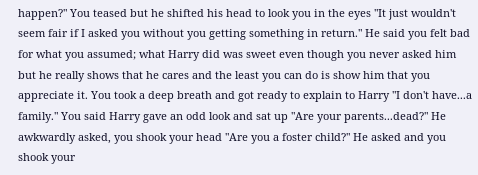happen?" You teased but he shifted his head to look you in the eyes "It just wouldn't seem fair if I asked you without you getting something in return." He said you felt bad for what you assumed; what Harry did was sweet even though you never asked him but he really shows that he cares and the least you can do is show him that you appreciate it. You took a deep breath and got ready to explain to Harry "I don't have...a family." You said Harry gave an odd look and sat up "Are your parents...dead?" He awkwardly asked, you shook your head "Are you a foster child?" He asked and you shook your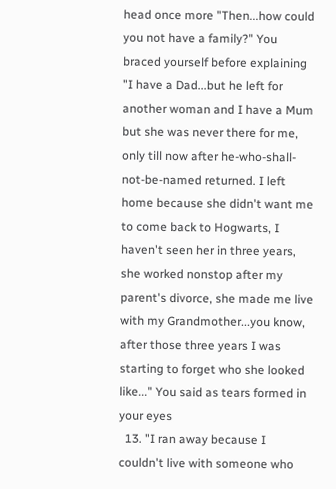head once more "Then...how could you not have a family?" You braced yourself before explaining "I have a Dad...but he left for another woman and I have a Mum but she was never there for me, only till now after he-who-shall-not-be-named returned. I left home because she didn't want me to come back to Hogwarts, I haven't seen her in three years, she worked nonstop after my parent's divorce, she made me live with my Grandmother...you know, after those three years I was starting to forget who she looked like..." You said as tears formed in your eyes
  13. "I ran away because I couldn't live with someone who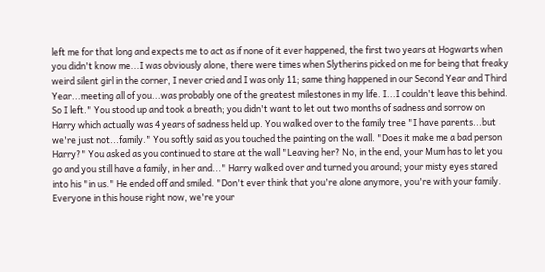left me for that long and expects me to act as if none of it ever happened, the first two years at Hogwarts when you didn't know me...I was obviously alone, there were times when Slytherins picked on me for being that freaky weird silent girl in the corner, I never cried and I was only 11; same thing happened in our Second Year and Third Year...meeting all of you...was probably one of the greatest milestones in my life. I...I couldn't leave this behind. So I left." You stood up and took a breath; you didn't want to let out two months of sadness and sorrow on Harry which actually was 4 years of sadness held up. You walked over to the family tree "I have parents...but we're just not...family." You softly said as you touched the painting on the wall. "Does it make me a bad person Harry?" You asked as you continued to stare at the wall "Leaving her? No, in the end, your Mum has to let you go and you still have a family, in her and..." Harry walked over and turned you around; your misty eyes stared into his "in us." He ended off and smiled. "Don't ever think that you're alone anymore, you're with your family. Everyone in this house right now, we're your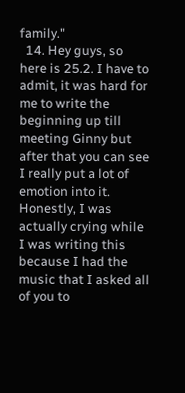family."
  14. Hey guys, so here is 25.2. I have to admit, it was hard for me to write the beginning up till meeting Ginny but after that you can see I really put a lot of emotion into it. Honestly, I was actually crying while I was writing this because I had the music that I asked all of you to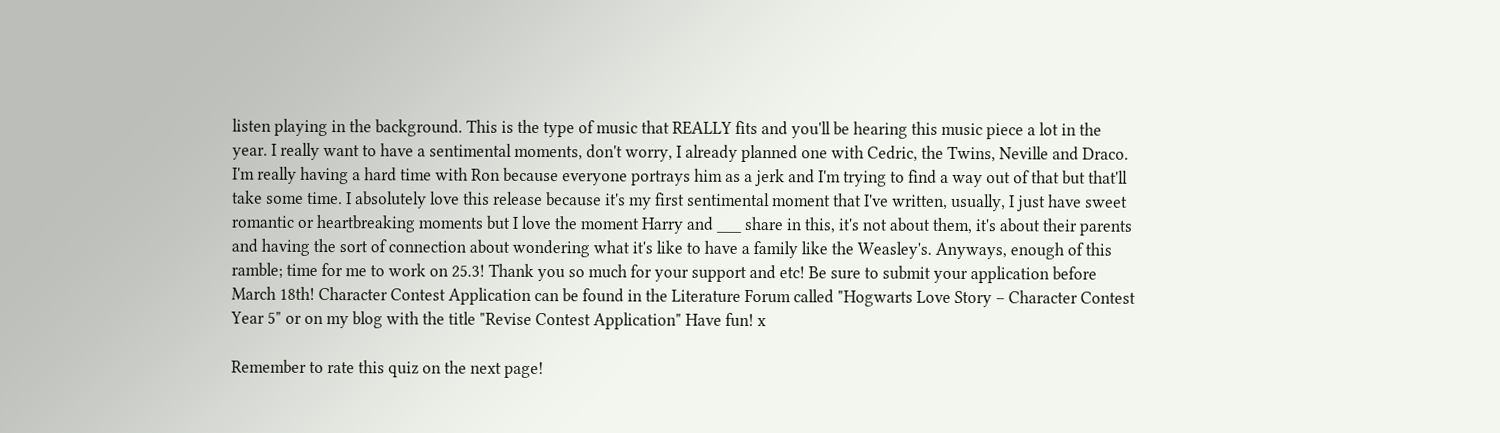listen playing in the background. This is the type of music that REALLY fits and you'll be hearing this music piece a lot in the year. I really want to have a sentimental moments, don't worry, I already planned one with Cedric, the Twins, Neville and Draco. I'm really having a hard time with Ron because everyone portrays him as a jerk and I'm trying to find a way out of that but that'll take some time. I absolutely love this release because it's my first sentimental moment that I've written, usually, I just have sweet romantic or heartbreaking moments but I love the moment Harry and ___ share in this, it's not about them, it's about their parents and having the sort of connection about wondering what it's like to have a family like the Weasley's. Anyways, enough of this ramble; time for me to work on 25.3! Thank you so much for your support and etc! Be sure to submit your application before March 18th! Character Contest Application can be found in the Literature Forum called "Hogwarts Love Story – Character Contest Year 5" or on my blog with the title "Revise Contest Application" Have fun! x

Remember to rate this quiz on the next page!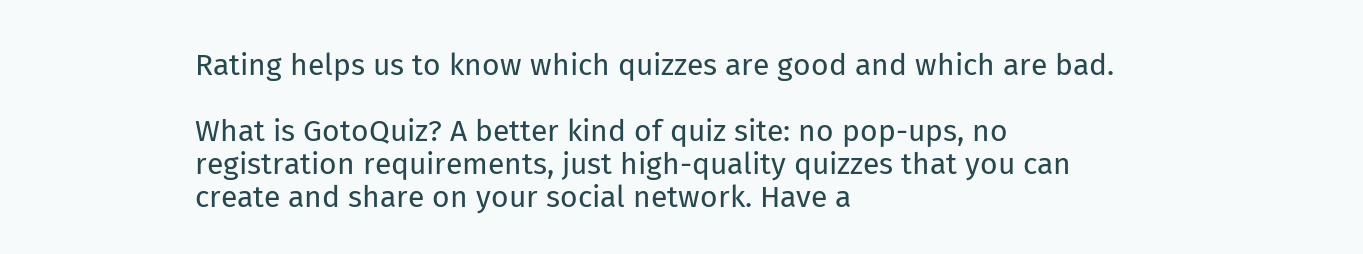Rating helps us to know which quizzes are good and which are bad.

What is GotoQuiz? A better kind of quiz site: no pop-ups, no registration requirements, just high-quality quizzes that you can create and share on your social network. Have a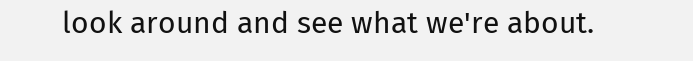look around and see what we're about.